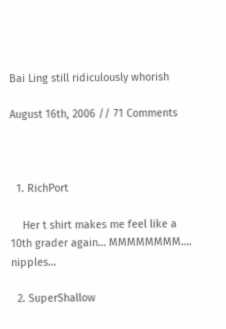Bai Ling still ridiculously whorish

August 16th, 2006 // 71 Comments



  1. RichPort

    Her t shirt makes me feel like a 10th grader again… MMMMMMMM…. nipples…

  2. SuperShallow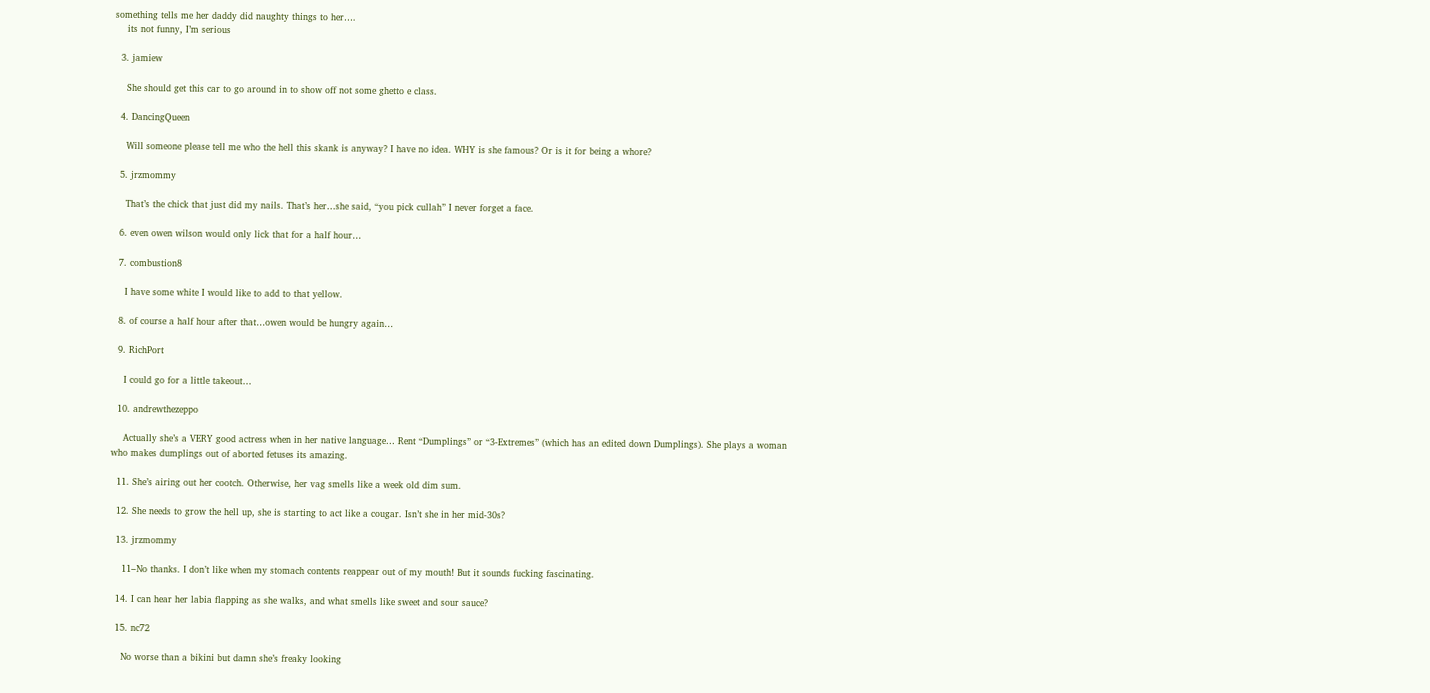something tells me her daddy did naughty things to her….
    its not funny, I’m serious

  3. jamiew

    She should get this car to go around in to show off not some ghetto e class.

  4. DancingQueen

    Will someone please tell me who the hell this skank is anyway? I have no idea. WHY is she famous? Or is it for being a whore?

  5. jrzmommy

    That’s the chick that just did my nails. That’s her…she said, “you pick cullah” I never forget a face.

  6. even owen wilson would only lick that for a half hour…

  7. combustion8

    I have some white I would like to add to that yellow.

  8. of course a half hour after that…owen would be hungry again…

  9. RichPort

    I could go for a little takeout…

  10. andrewthezeppo

    Actually she’s a VERY good actress when in her native language… Rent “Dumplings” or “3-Extremes” (which has an edited down Dumplings). She plays a woman who makes dumplings out of aborted fetuses its amazing.

  11. She’s airing out her cootch. Otherwise, her vag smells like a week old dim sum.

  12. She needs to grow the hell up, she is starting to act like a cougar. Isn’t she in her mid-30s?

  13. jrzmommy

    11–No thanks. I don’t like when my stomach contents reappear out of my mouth! But it sounds fucking fascinating.

  14. I can hear her labia flapping as she walks, and what smells like sweet and sour sauce?

  15. nc72

    No worse than a bikini but damn she’s freaky looking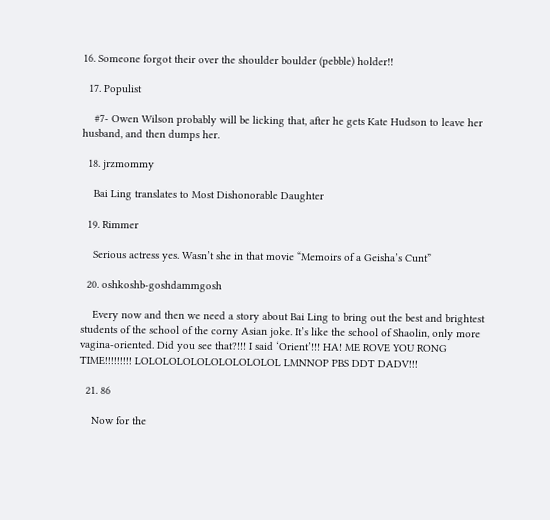16. Someone forgot their over the shoulder boulder (pebble) holder!!

  17. Populist

    #7- Owen Wilson probably will be licking that, after he gets Kate Hudson to leave her husband, and then dumps her.

  18. jrzmommy

    Bai Ling translates to Most Dishonorable Daughter

  19. Rimmer

    Serious actress yes. Wasn’t she in that movie “Memoirs of a Geisha’s Cunt”

  20. oshkoshb-goshdammgosh

    Every now and then we need a story about Bai Ling to bring out the best and brightest students of the school of the corny Asian joke. It’s like the school of Shaolin, only more vagina-oriented. Did you see that?!!! I said ‘Orient’!!! HA! ME ROVE YOU RONG TIME!!!!!!!!! LOLOLOLOLOLOLOLOLOLOL LMNNOP PBS DDT DADV!!!

  21. 86

    Now for the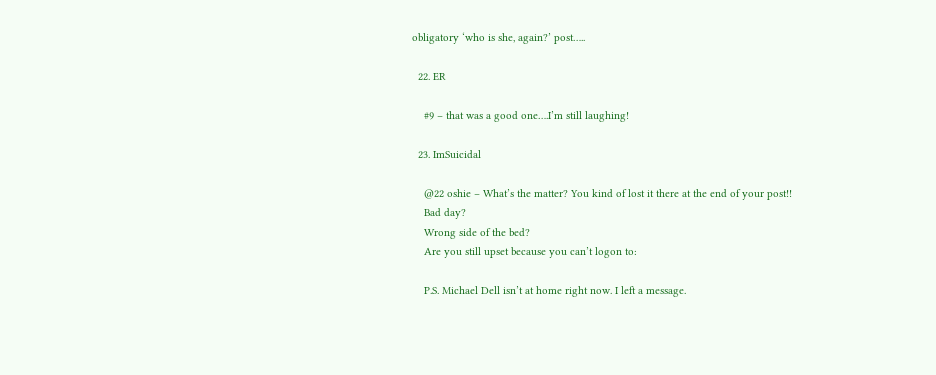obligatory ‘who is she, again?’ post…..

  22. ER

    #9 – that was a good one….I’m still laughing!

  23. ImSuicidal

    @22 oshie – What’s the matter? You kind of lost it there at the end of your post!!
    Bad day?
    Wrong side of the bed?
    Are you still upset because you can’t logon to:

    P.S. Michael Dell isn’t at home right now. I left a message.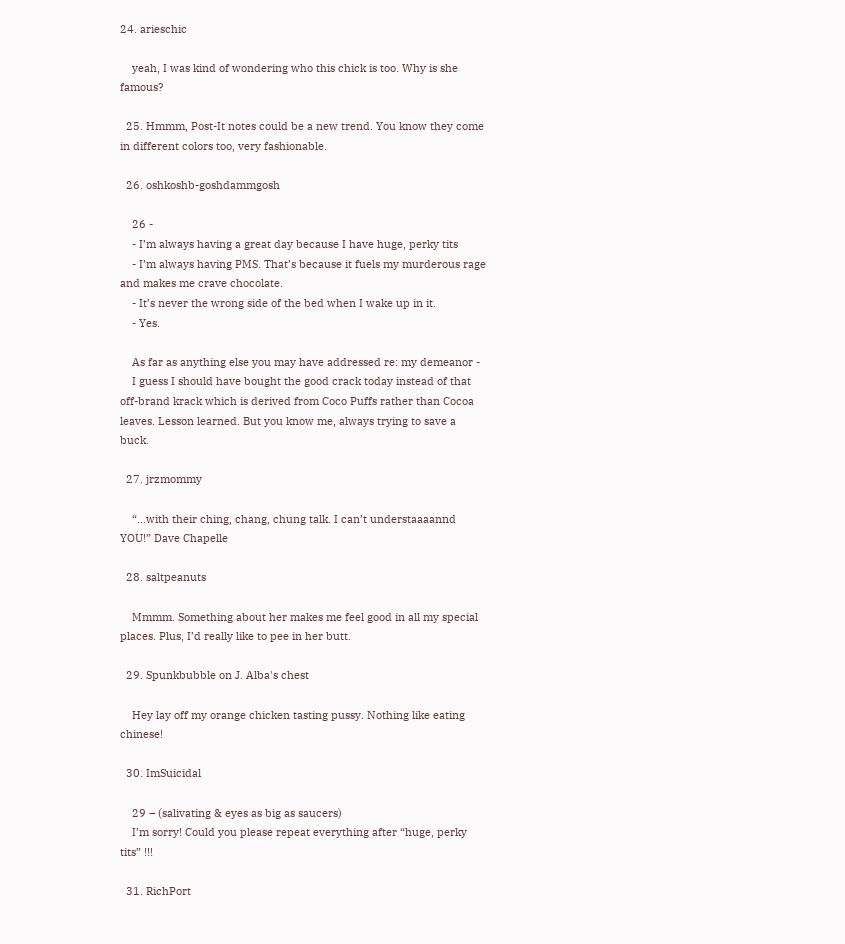24. arieschic

    yeah, I was kind of wondering who this chick is too. Why is she famous?

  25. Hmmm, Post-It notes could be a new trend. You know they come in different colors too, very fashionable.

  26. oshkoshb-goshdammgosh

    26 -
    - I’m always having a great day because I have huge, perky tits
    - I’m always having PMS. That’s because it fuels my murderous rage and makes me crave chocolate.
    - It’s never the wrong side of the bed when I wake up in it.
    - Yes.

    As far as anything else you may have addressed re: my demeanor -
    I guess I should have bought the good crack today instead of that off-brand krack which is derived from Coco Puffs rather than Cocoa leaves. Lesson learned. But you know me, always trying to save a buck.

  27. jrzmommy

    “…with their ching, chang, chung talk. I can’t understaaaannd YOU!” Dave Chapelle

  28. saltpeanuts

    Mmmm. Something about her makes me feel good in all my special places. Plus, I’d really like to pee in her butt.

  29. Spunkbubble on J. Alba's chest

    Hey lay off my orange chicken tasting pussy. Nothing like eating chinese!

  30. ImSuicidal

    29 – (salivating & eyes as big as saucers)
    I’m sorry! Could you please repeat everything after “huge, perky tits” !!!

  31. RichPort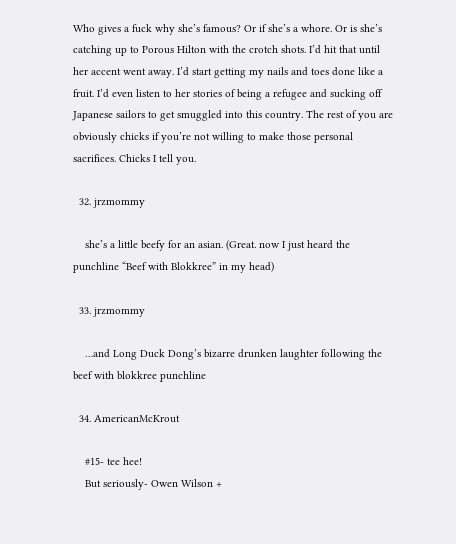Who gives a fuck why she’s famous? Or if she’s a whore. Or is she’s catching up to Porous Hilton with the crotch shots. I’d hit that until her accent went away. I’d start getting my nails and toes done like a fruit. I’d even listen to her stories of being a refugee and sucking off Japanese sailors to get smuggled into this country. The rest of you are obviously chicks if you’re not willing to make those personal sacrifices. Chicks I tell you.

  32. jrzmommy

    she’s a little beefy for an asian. (Great. now I just heard the punchline “Beef with Blokkree” in my head)

  33. jrzmommy

    …and Long Duck Dong’s bizarre drunken laughter following the beef with blokkree punchline

  34. AmericanMcKrout

    #15- tee hee!
    But seriously- Owen Wilson +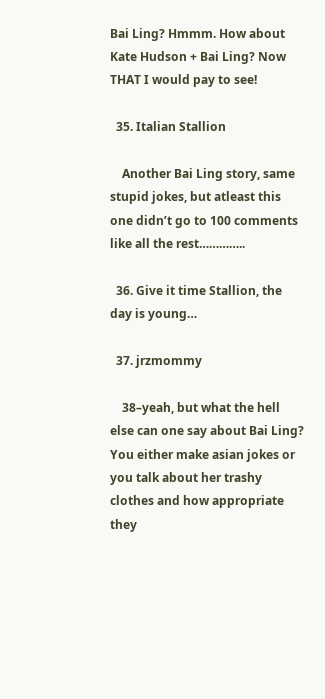Bai Ling? Hmmm. How about Kate Hudson + Bai Ling? Now THAT I would pay to see!

  35. Italian Stallion

    Another Bai Ling story, same stupid jokes, but atleast this one didn’t go to 100 comments like all the rest…………..

  36. Give it time Stallion, the day is young…

  37. jrzmommy

    38–yeah, but what the hell else can one say about Bai Ling? You either make asian jokes or you talk about her trashy clothes and how appropriate they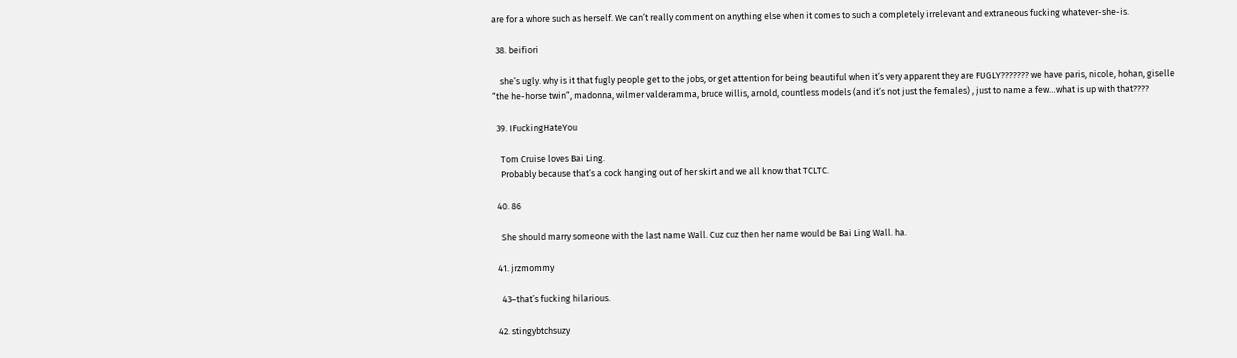are for a whore such as herself. We can’t really comment on anything else when it comes to such a completely irrelevant and extraneous fucking whatever-she-is.

  38. beifiori

    she’s ugly. why is it that fugly people get to the jobs, or get attention for being beautiful when it’s very apparent they are FUGLY??????? we have paris, nicole, hohan, giselle “the he-horse twin”, madonna, wilmer valderamma, bruce willis, arnold, countless models (and it’s not just the females) , just to name a few…what is up with that????

  39. IFuckingHateYou

    Tom Cruise loves Bai Ling.
    Probably because that’s a cock hanging out of her skirt and we all know that TCLTC.

  40. 86

    She should marry someone with the last name Wall. Cuz cuz then her name would be Bai Ling Wall. ha.

  41. jrzmommy

    43–that’s fucking hilarious.

  42. stingybtchsuzy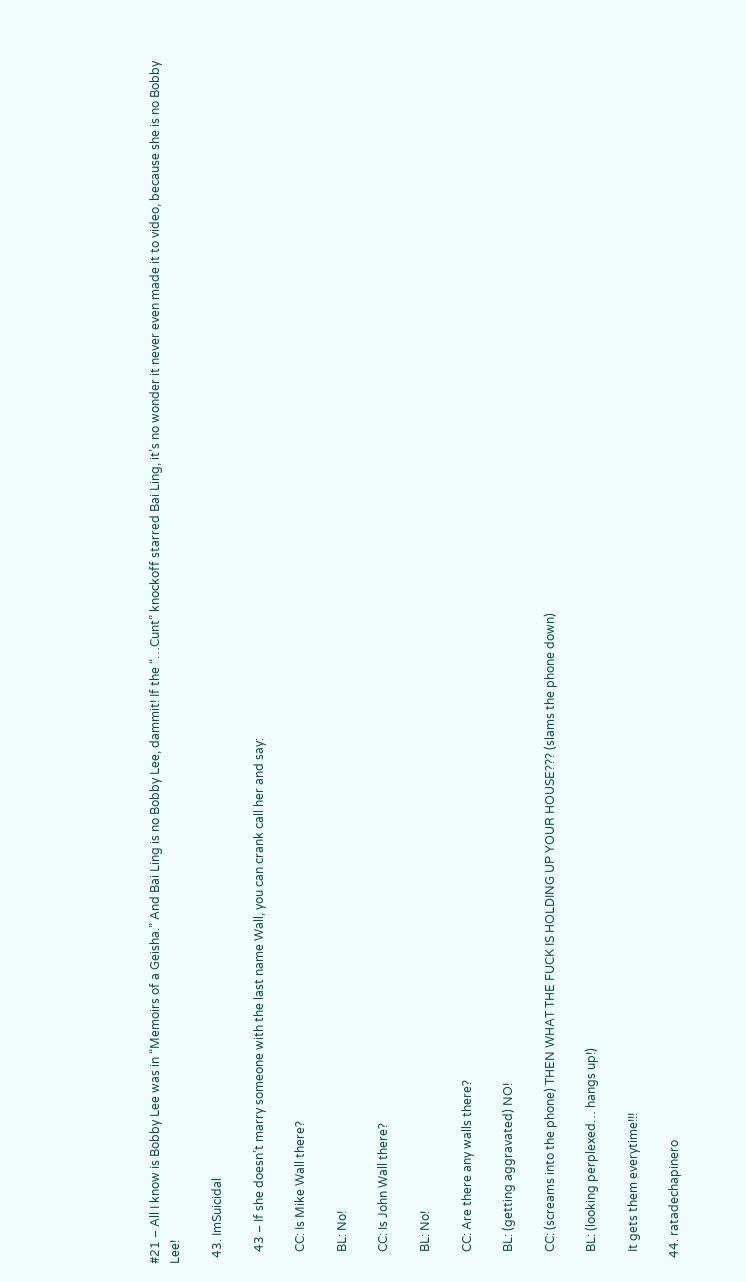#21 – All I know is Bobby Lee was in “Memoirs of a Geisha.” And Bai Ling is no Bobby Lee, dammit! If the “…Cunt” knockoff starred Bai Ling, it’s no wonder it never even made it to video, because she is no Bobby Lee!

  43. ImSuicidal

    43 – If she doesn’t marry someone with the last name Wall, you can crank call her and say:

    CC: Is Mike Wall there?

    BL: No!

    CC: Is John Wall there?

    BL: No!

    CC: Are there any walls there?

    BL: (getting aggravated) NO!

    CC: (screams into the phone) THEN WHAT THE FUCK IS HOLDING UP YOUR HOUSE??? (slams the phone down)

    BL: (looking perplexed… hangs up!)

    It gets them everytime!!!

  44. ratadechapinero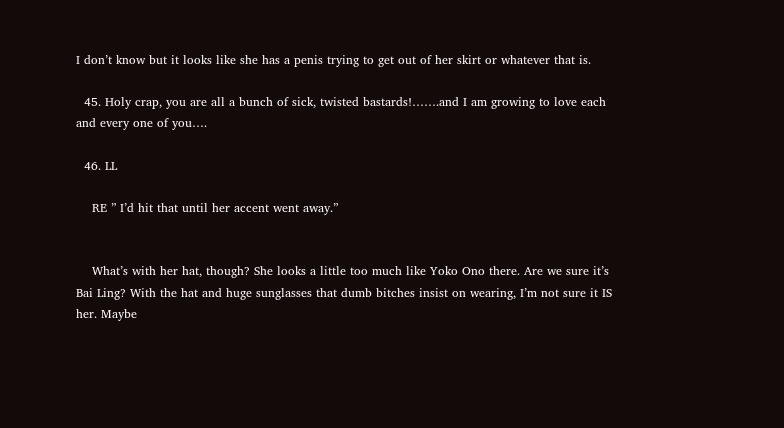I don’t know but it looks like she has a penis trying to get out of her skirt or whatever that is.

  45. Holy crap, you are all a bunch of sick, twisted bastards!…….and I am growing to love each and every one of you….

  46. LL

    RE ” I’d hit that until her accent went away.”


    What’s with her hat, though? She looks a little too much like Yoko Ono there. Are we sure it’s Bai Ling? With the hat and huge sunglasses that dumb bitches insist on wearing, I’m not sure it IS her. Maybe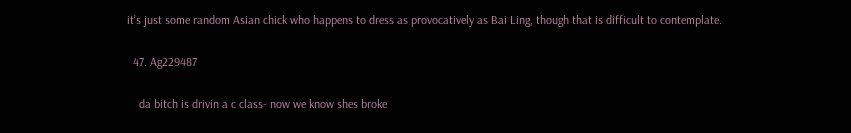it’s just some random Asian chick who happens to dress as provocatively as Bai Ling, though that is difficult to contemplate.

  47. Ag229487

    da bitch is drivin a c class- now we know shes broke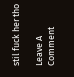stil fuck her tho

Leave A Comment